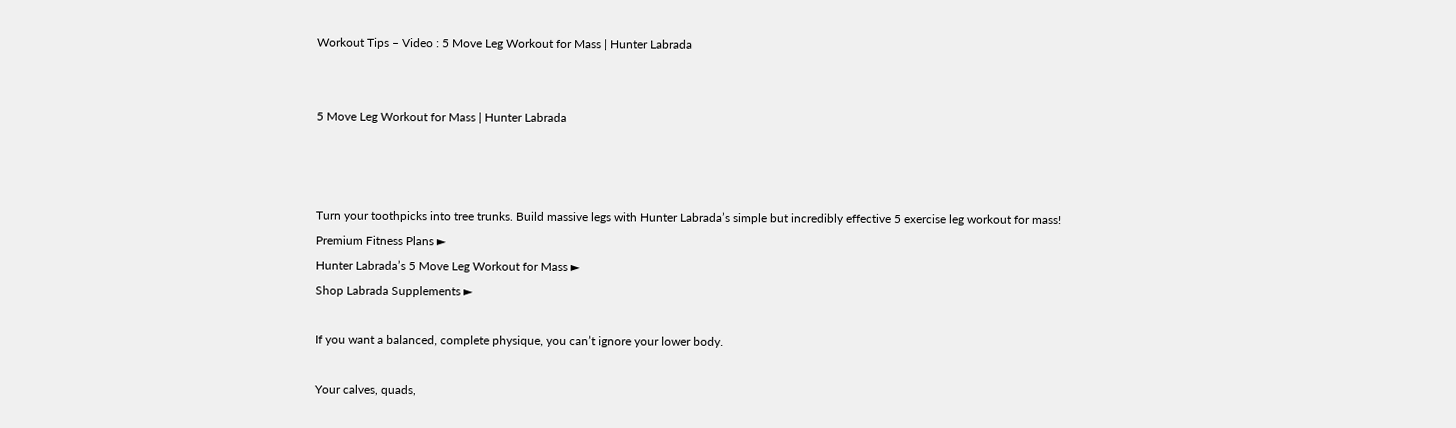Workout Tips – Video : 5 Move Leg Workout for Mass | Hunter Labrada


5 Move Leg Workout for Mass | Hunter Labrada



Turn your toothpicks into tree trunks. Build massive legs with Hunter Labrada’s simple but incredibly effective 5 exercise leg workout for mass!
Premium Fitness Plans ►
Hunter Labrada’s 5 Move Leg Workout for Mass ►
Shop Labrada Supplements ►

If you want a balanced, complete physique, you can’t ignore your lower body.

Your calves, quads,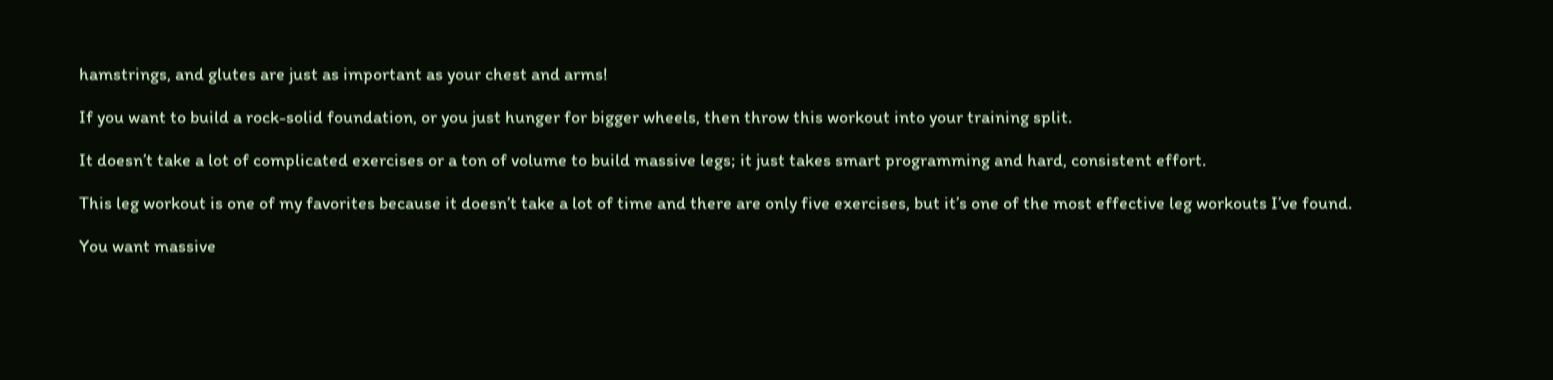hamstrings, and glutes are just as important as your chest and arms!

If you want to build a rock-solid foundation, or you just hunger for bigger wheels, then throw this workout into your training split.

It doesn’t take a lot of complicated exercises or a ton of volume to build massive legs; it just takes smart programming and hard, consistent effort.

This leg workout is one of my favorites because it doesn’t take a lot of time and there are only five exercises, but it’s one of the most effective leg workouts I’ve found.

You want massive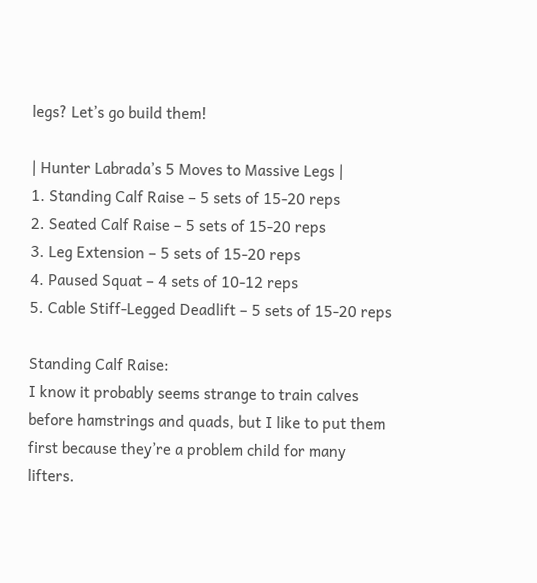legs? Let’s go build them!

| Hunter Labrada’s 5 Moves to Massive Legs |
1. Standing Calf Raise – 5 sets of 15-20 reps
2. Seated Calf Raise – 5 sets of 15-20 reps
3. Leg Extension – 5 sets of 15-20 reps
4. Paused Squat – 4 sets of 10-12 reps
5. Cable Stiff-Legged Deadlift – 5 sets of 15-20 reps

Standing Calf Raise:
I know it probably seems strange to train calves before hamstrings and quads, but I like to put them first because they’re a problem child for many lifters.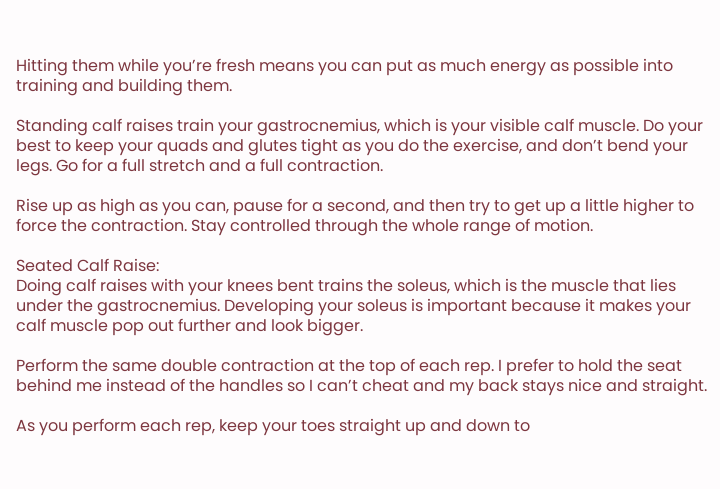Hitting them while you’re fresh means you can put as much energy as possible into training and building them.

Standing calf raises train your gastrocnemius, which is your visible calf muscle. Do your best to keep your quads and glutes tight as you do the exercise, and don’t bend your legs. Go for a full stretch and a full contraction.

Rise up as high as you can, pause for a second, and then try to get up a little higher to force the contraction. Stay controlled through the whole range of motion.

Seated Calf Raise:
Doing calf raises with your knees bent trains the soleus, which is the muscle that lies under the gastrocnemius. Developing your soleus is important because it makes your calf muscle pop out further and look bigger.

Perform the same double contraction at the top of each rep. I prefer to hold the seat behind me instead of the handles so I can’t cheat and my back stays nice and straight.

As you perform each rep, keep your toes straight up and down to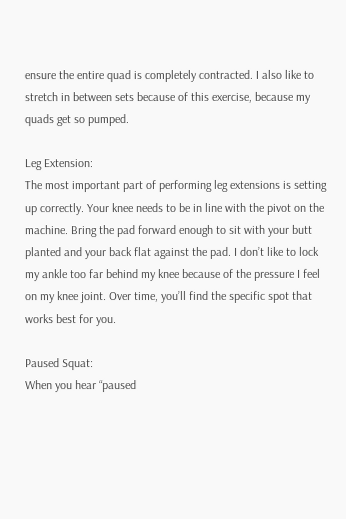ensure the entire quad is completely contracted. I also like to stretch in between sets because of this exercise, because my quads get so pumped.

Leg Extension:
The most important part of performing leg extensions is setting up correctly. Your knee needs to be in line with the pivot on the machine. Bring the pad forward enough to sit with your butt planted and your back flat against the pad. I don’t like to lock my ankle too far behind my knee because of the pressure I feel on my knee joint. Over time, you’ll find the specific spot that works best for you.

Paused Squat:
When you hear “paused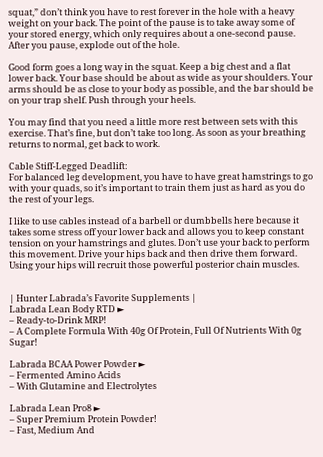squat,” don’t think you have to rest forever in the hole with a heavy weight on your back. The point of the pause is to take away some of your stored energy, which only requires about a one-second pause. After you pause, explode out of the hole.

Good form goes a long way in the squat. Keep a big chest and a flat lower back. Your base should be about as wide as your shoulders. Your arms should be as close to your body as possible, and the bar should be on your trap shelf. Push through your heels.

You may find that you need a little more rest between sets with this exercise. That’s fine, but don’t take too long. As soon as your breathing returns to normal, get back to work.

Cable Stiff-Legged Deadlift:
For balanced leg development, you have to have great hamstrings to go with your quads, so it’s important to train them just as hard as you do the rest of your legs.

I like to use cables instead of a barbell or dumbbells here because it takes some stress off your lower back and allows you to keep constant tension on your hamstrings and glutes. Don’t use your back to perform this movement. Drive your hips back and then drive them forward. Using your hips will recruit those powerful posterior chain muscles.


| Hunter Labrada’s Favorite Supplements |
Labrada Lean Body RTD ►
– Ready-to-Drink MRP!
– A Complete Formula With 40g Of Protein, Full Of Nutrients With 0g Sugar!

Labrada BCAA Power Powder ►
– Fermented Amino Acids
– With Glutamine and Electrolytes

Labrada Lean Pro8 ►
– Super Premium Protein Powder!
– Fast, Medium And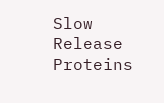Slow Release Proteins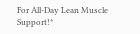For All-Day Lean Muscle Support!*